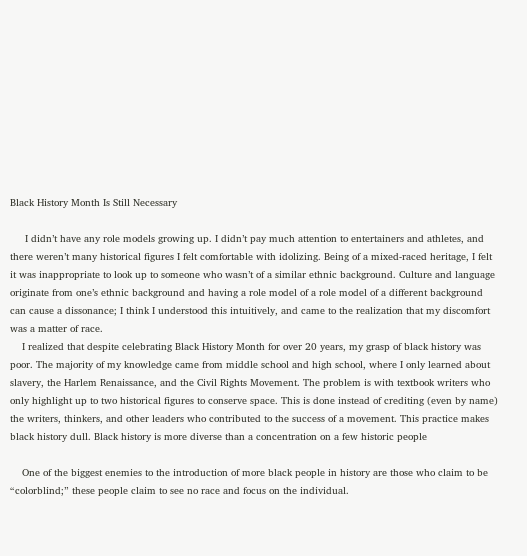Black History Month Is Still Necessary

     I didn’t have any role models growing up. I didn’t pay much attention to entertainers and athletes, and there weren’t many historical figures I felt comfortable with idolizing. Being of a mixed-raced heritage, I felt it was inappropriate to look up to someone who wasn’t of a similar ethnic background. Culture and language originate from one’s ethnic background and having a role model of a role model of a different background can cause a dissonance; I think I understood this intuitively, and came to the realization that my discomfort was a matter of race.
    I realized that despite celebrating Black History Month for over 20 years, my grasp of black history was poor. The majority of my knowledge came from middle school and high school, where I only learned about slavery, the Harlem Renaissance, and the Civil Rights Movement. The problem is with textbook writers who only highlight up to two historical figures to conserve space. This is done instead of crediting (even by name) the writers, thinkers, and other leaders who contributed to the success of a movement. This practice makes black history dull. Black history is more diverse than a concentration on a few historic people

    One of the biggest enemies to the introduction of more black people in history are those who claim to be “colorblind;” these people claim to see no race and focus on the individual.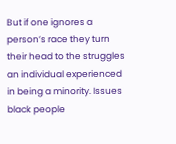But if one ignores a person’s race they turn their head to the struggles an individual experienced in being a minority. Issues black people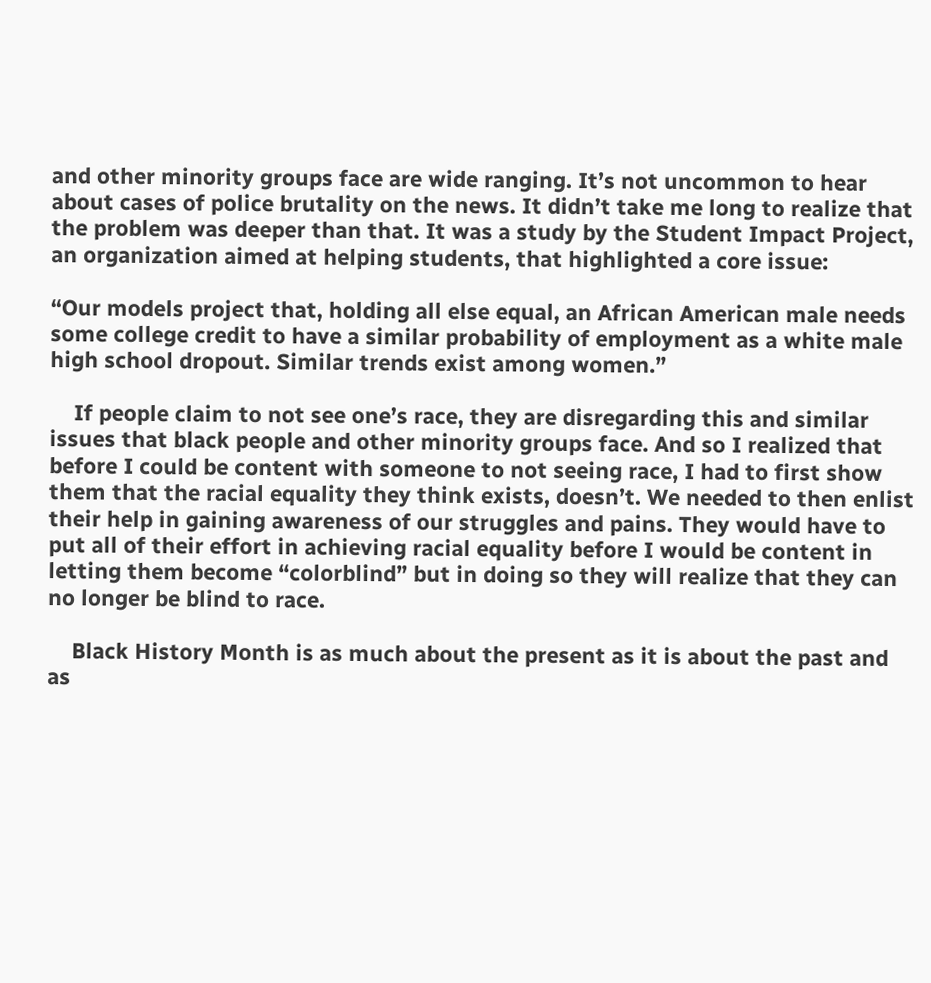and other minority groups face are wide ranging. It’s not uncommon to hear about cases of police brutality on the news. It didn’t take me long to realize that the problem was deeper than that. It was a study by the Student Impact Project, an organization aimed at helping students, that highlighted a core issue:

“Our models project that, holding all else equal, an African American male needs some college credit to have a similar probability of employment as a white male high school dropout. Similar trends exist among women.”

    If people claim to not see one’s race, they are disregarding this and similar issues that black people and other minority groups face. And so I realized that before I could be content with someone to not seeing race, I had to first show them that the racial equality they think exists, doesn’t. We needed to then enlist their help in gaining awareness of our struggles and pains. They would have to put all of their effort in achieving racial equality before I would be content in letting them become “colorblind” but in doing so they will realize that they can no longer be blind to race.

    Black History Month is as much about the present as it is about the past and as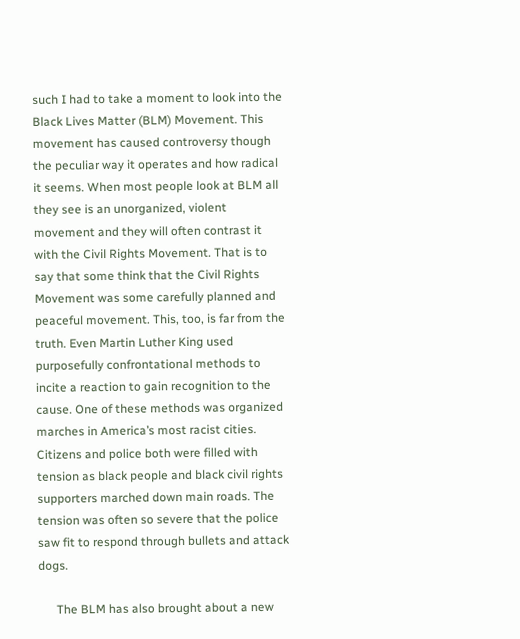such I had to take a moment to look into the Black Lives Matter (BLM) Movement. This movement has caused controversy though the peculiar way it operates and how radical it seems. When most people look at BLM all they see is an unorganized, violent movement and they will often contrast it with the Civil Rights Movement. That is to say that some think that the Civil Rights Movement was some carefully planned and peaceful movement. This, too, is far from the truth. Even Martin Luther King used purposefully confrontational methods to incite a reaction to gain recognition to the cause. One of these methods was organized marches in America’s most racist cities. Citizens and police both were filled with tension as black people and black civil rights supporters marched down main roads. The tension was often so severe that the police saw fit to respond through bullets and attack dogs.

      The BLM has also brought about a new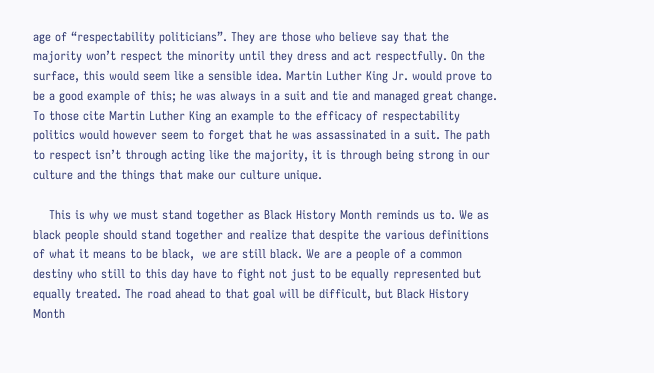age of “respectability politicians”. They are those who believe say that the majority won’t respect the minority until they dress and act respectfully. On the surface, this would seem like a sensible idea. Martin Luther King Jr. would prove to be a good example of this; he was always in a suit and tie and managed great change. To those cite Martin Luther King an example to the efficacy of respectability politics would however seem to forget that he was assassinated in a suit. The path to respect isn’t through acting like the majority, it is through being strong in our culture and the things that make our culture unique.

    This is why we must stand together as Black History Month reminds us to. We as black people should stand together and realize that despite the various definitions of what it means to be black,  we are still black. We are a people of a common destiny who still to this day have to fight not just to be equally represented but equally treated. The road ahead to that goal will be difficult, but Black History Month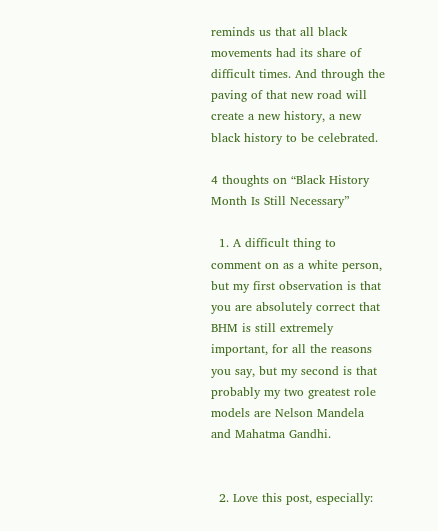reminds us that all black movements had its share of difficult times. And through the paving of that new road will create a new history, a new black history to be celebrated.

4 thoughts on “Black History Month Is Still Necessary”

  1. A difficult thing to comment on as a white person, but my first observation is that you are absolutely correct that BHM is still extremely important, for all the reasons you say, but my second is that probably my two greatest role models are Nelson Mandela and Mahatma Gandhi.


  2. Love this post, especially: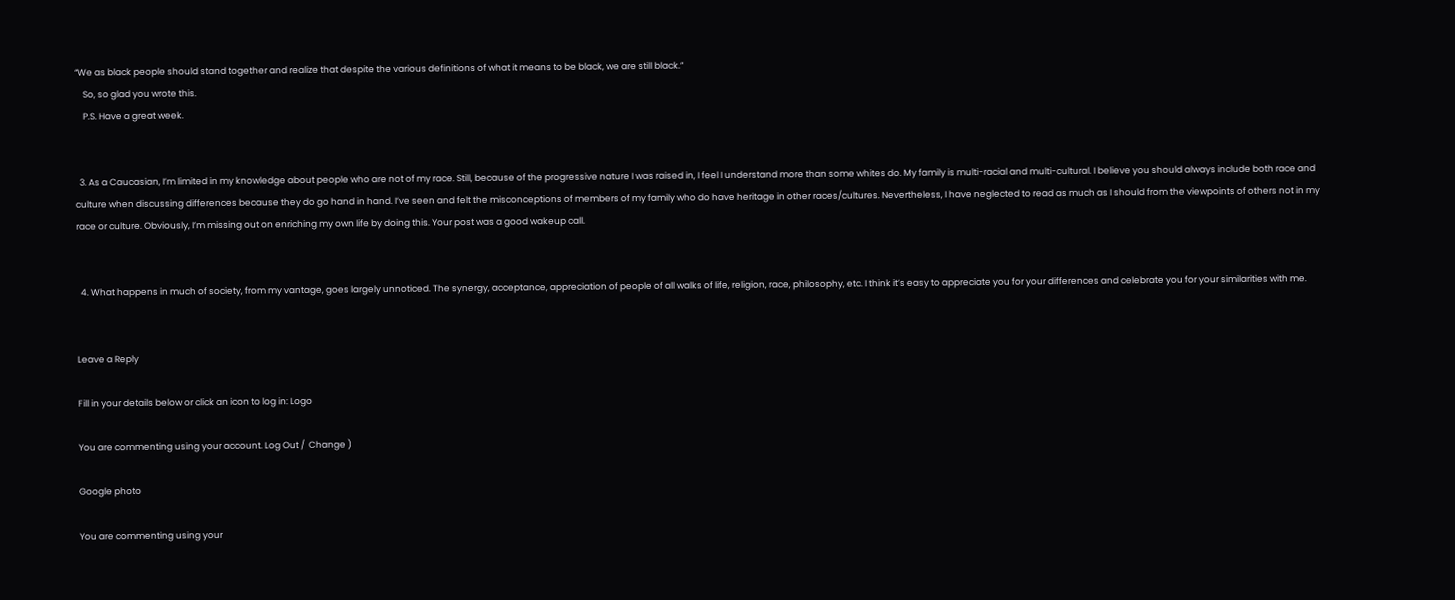“We as black people should stand together and realize that despite the various definitions of what it means to be black, we are still black.”
    So, so glad you wrote this.
    P.S. Have a great week.


  3. As a Caucasian, I’m limited in my knowledge about people who are not of my race. Still, because of the progressive nature I was raised in, I feel I understand more than some whites do. My family is multi-racial and multi-cultural. I believe you should always include both race and culture when discussing differences because they do go hand in hand. I’ve seen and felt the misconceptions of members of my family who do have heritage in other races/cultures. Nevertheless, I have neglected to read as much as I should from the viewpoints of others not in my race or culture. Obviously, I’m missing out on enriching my own life by doing this. Your post was a good wakeup call.


  4. What happens in much of society, from my vantage, goes largely unnoticed. The synergy, acceptance, appreciation of people of all walks of life, religion, race, philosophy, etc. I think it’s easy to appreciate you for your differences and celebrate you for your similarities with me.


Leave a Reply

Fill in your details below or click an icon to log in: Logo

You are commenting using your account. Log Out /  Change )

Google photo

You are commenting using your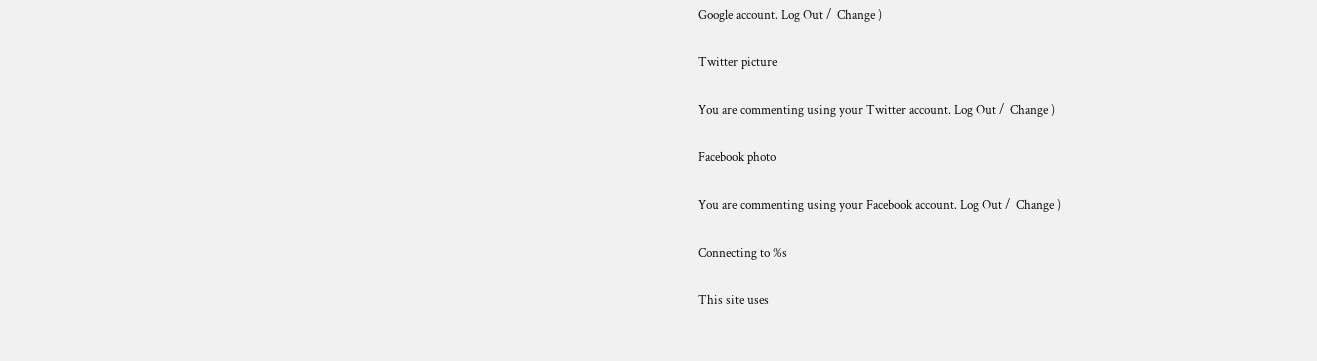Google account. Log Out /  Change )

Twitter picture

You are commenting using your Twitter account. Log Out /  Change )

Facebook photo

You are commenting using your Facebook account. Log Out /  Change )

Connecting to %s

This site uses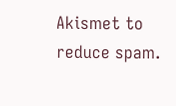Akismet to reduce spam.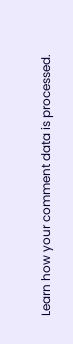Learn how your comment data is processed.